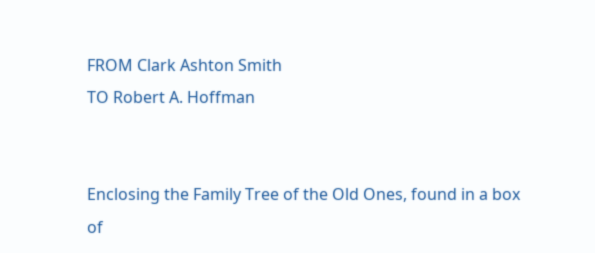FROM Clark Ashton Smith
TO Robert A. Hoffman


Enclosing the Family Tree of the Old Ones, found in a box of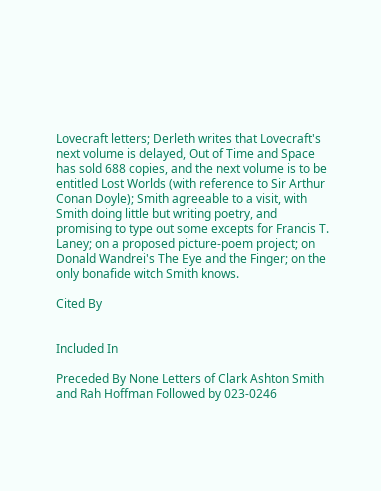Lovecraft letters; Derleth writes that Lovecraft's next volume is delayed, Out of Time and Space has sold 688 copies, and the next volume is to be entitled Lost Worlds (with reference to Sir Arthur Conan Doyle); Smith agreeable to a visit, with Smith doing little but writing poetry, and promising to type out some excepts for Francis T. Laney; on a proposed picture-poem project; on Donald Wandrei's The Eye and the Finger; on the only bonafide witch Smith knows.

Cited By


Included In

Preceded By None Letters of Clark Ashton Smith and Rah Hoffman Followed by 023-0246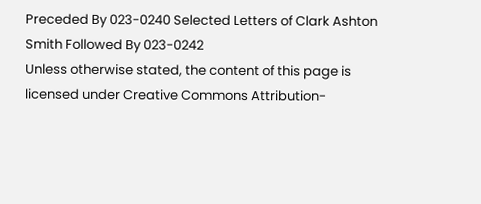Preceded By 023-0240 Selected Letters of Clark Ashton Smith Followed By 023-0242
Unless otherwise stated, the content of this page is licensed under Creative Commons Attribution-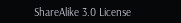ShareAlike 3.0 License